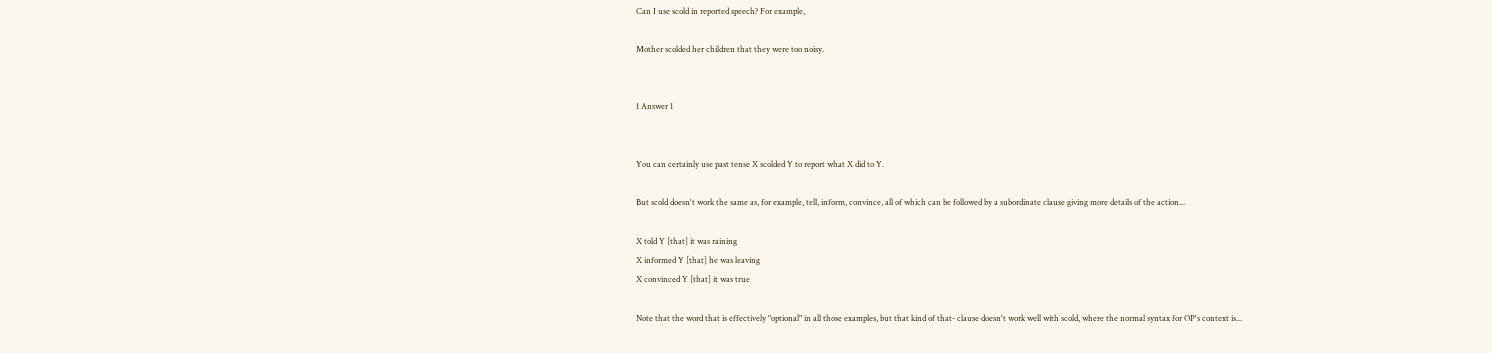Can I use scold in reported speech? For example,

Mother scolded her children that they were too noisy.


1 Answer 1


You can certainly use past tense X scolded Y to report what X did to Y.

But scold doesn't work the same as, for example, tell, inform, convince, all of which can be followed by a subordinate clause giving more details of the action...

X told Y [that] it was raining
X informed Y [that] he was leaving
X convinced Y [that] it was true

Note that the word that is effectively "optional" in all those examples, but that kind of that- clause doesn't work well with scold, where the normal syntax for OP's context is...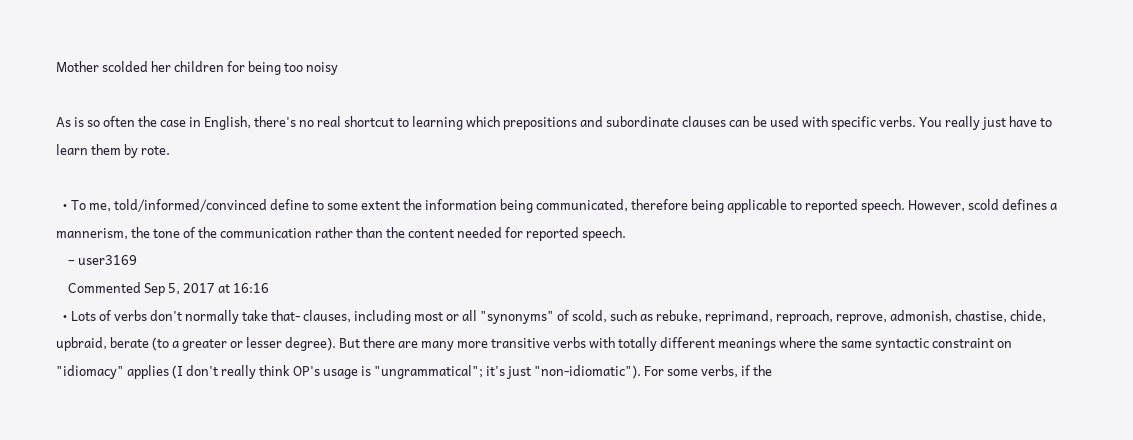Mother scolded her children for being too noisy

As is so often the case in English, there's no real shortcut to learning which prepositions and subordinate clauses can be used with specific verbs. You really just have to learn them by rote.

  • To me, told/informed/convinced define to some extent the information being communicated, therefore being applicable to reported speech. However, scold defines a mannerism, the tone of the communication rather than the content needed for reported speech.
    – user3169
    Commented Sep 5, 2017 at 16:16
  • Lots of verbs don't normally take that- clauses, including most or all "synonyms" of scold, such as rebuke, reprimand, reproach, reprove, admonish, chastise, chide, upbraid, berate (to a greater or lesser degree). But there are many more transitive verbs with totally different meanings where the same syntactic constraint on "idiomacy" applies (I don't really think OP's usage is "ungrammatical"; it's just "non-idiomatic"). For some verbs, if the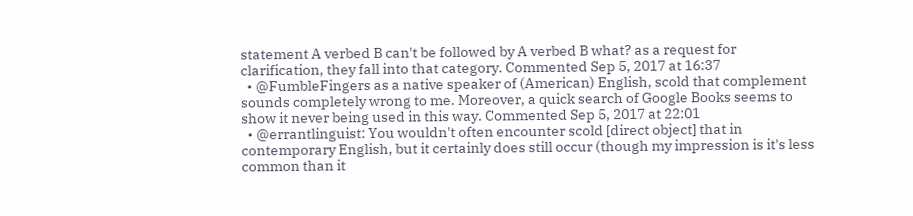statement A verbed B can't be followed by A verbed B what? as a request for clarification, they fall into that category. Commented Sep 5, 2017 at 16:37
  • @FumbleFingers as a native speaker of (American) English, scold that complement sounds completely wrong to me. Moreover, a quick search of Google Books seems to show it never being used in this way. Commented Sep 5, 2017 at 22:01
  • @errantlinguist: You wouldn't often encounter scold [direct object] that in contemporary English, but it certainly does still occur (though my impression is it's less common than it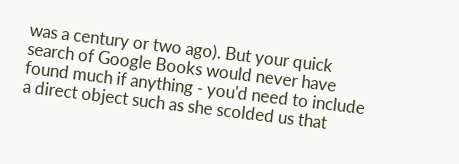was a century or two ago). But your quick search of Google Books would never have found much if anything - you'd need to include a direct object such as she scolded us that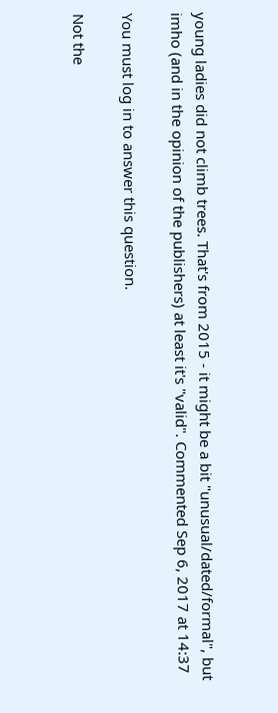young ladies did not climb trees. That's from 2015 - it might be a bit "unusual/dated/formal", but imho (and in the opinion of the publishers) at least it's "valid". Commented Sep 6, 2017 at 14:37

You must log in to answer this question.

Not the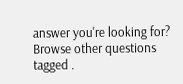answer you're looking for? Browse other questions tagged .